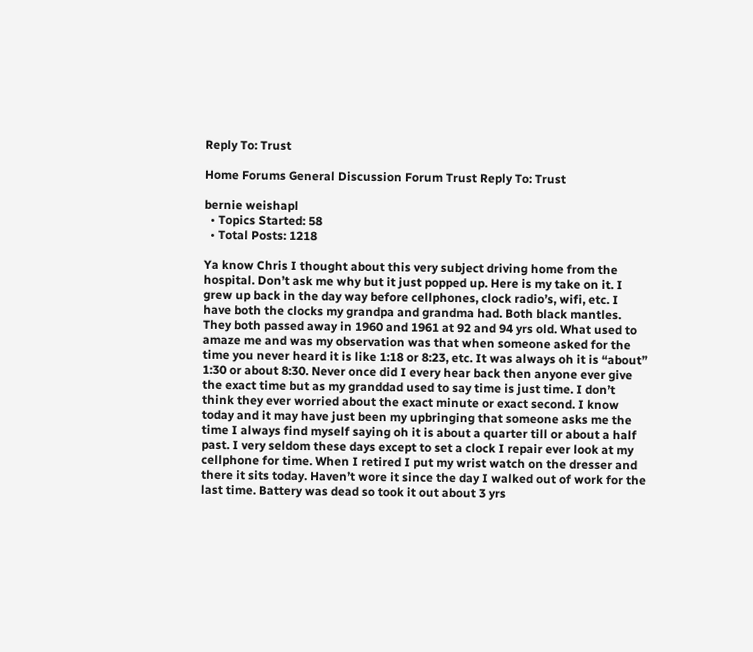Reply To: Trust

Home Forums General Discussion Forum Trust Reply To: Trust

bernie weishapl
  • Topics Started: 58
  • Total Posts: 1218

Ya know Chris I thought about this very subject driving home from the hospital. Don’t ask me why but it just popped up. Here is my take on it. I grew up back in the day way before cellphones, clock radio’s, wifi, etc. I have both the clocks my grandpa and grandma had. Both black mantles. They both passed away in 1960 and 1961 at 92 and 94 yrs old. What used to amaze me and was my observation was that when someone asked for the time you never heard it is like 1:18 or 8:23, etc. It was always oh it is “about” 1:30 or about 8:30. Never once did I every hear back then anyone ever give the exact time but as my granddad used to say time is just time. I don’t think they ever worried about the exact minute or exact second. I know today and it may have just been my upbringing that someone asks me the time I always find myself saying oh it is about a quarter till or about a half past. I very seldom these days except to set a clock I repair ever look at my cellphone for time. When I retired I put my wrist watch on the dresser and there it sits today. Haven’t wore it since the day I walked out of work for the last time. Battery was dead so took it out about 3 yrs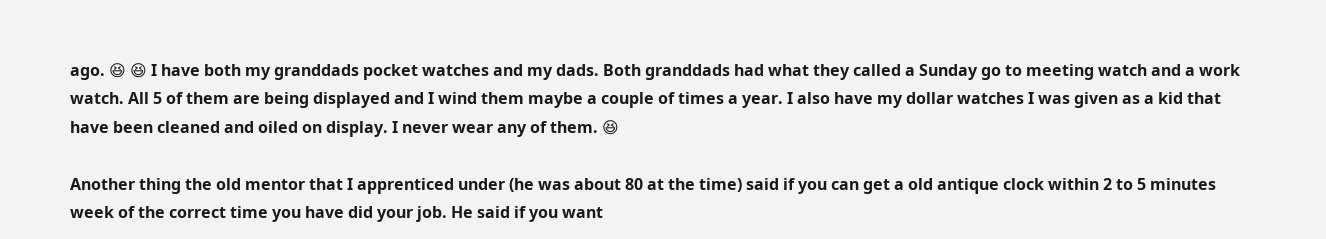ago. 😆 😆 I have both my granddads pocket watches and my dads. Both granddads had what they called a Sunday go to meeting watch and a work watch. All 5 of them are being displayed and I wind them maybe a couple of times a year. I also have my dollar watches I was given as a kid that have been cleaned and oiled on display. I never wear any of them. 😆

Another thing the old mentor that I apprenticed under (he was about 80 at the time) said if you can get a old antique clock within 2 to 5 minutes week of the correct time you have did your job. He said if you want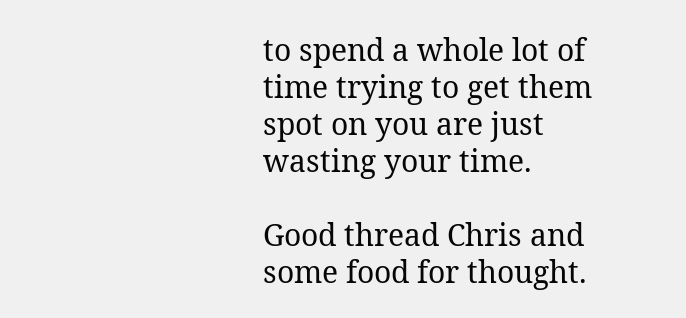to spend a whole lot of time trying to get them spot on you are just wasting your time.

Good thread Chris and some food for thought.